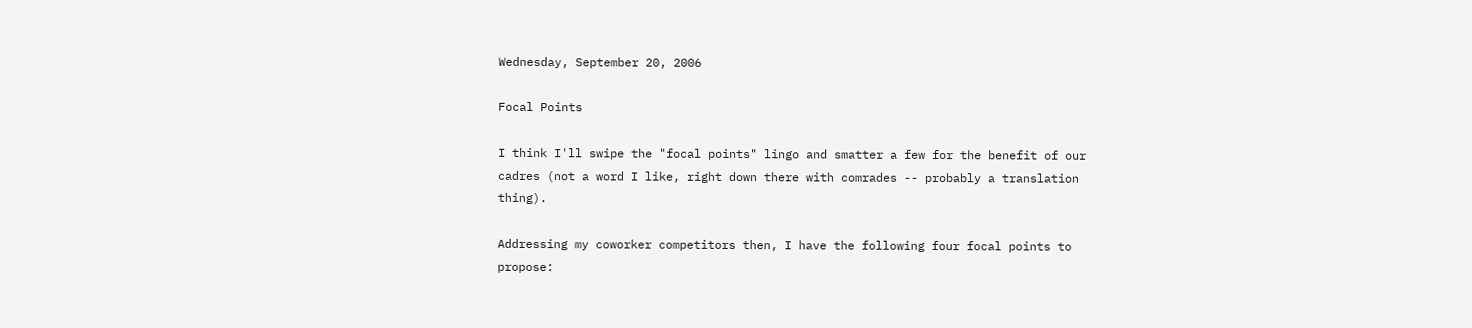Wednesday, September 20, 2006

Focal Points

I think I'll swipe the "focal points" lingo and smatter a few for the benefit of our cadres (not a word I like, right down there with comrades -- probably a translation thing).

Addressing my coworker competitors then, I have the following four focal points to propose: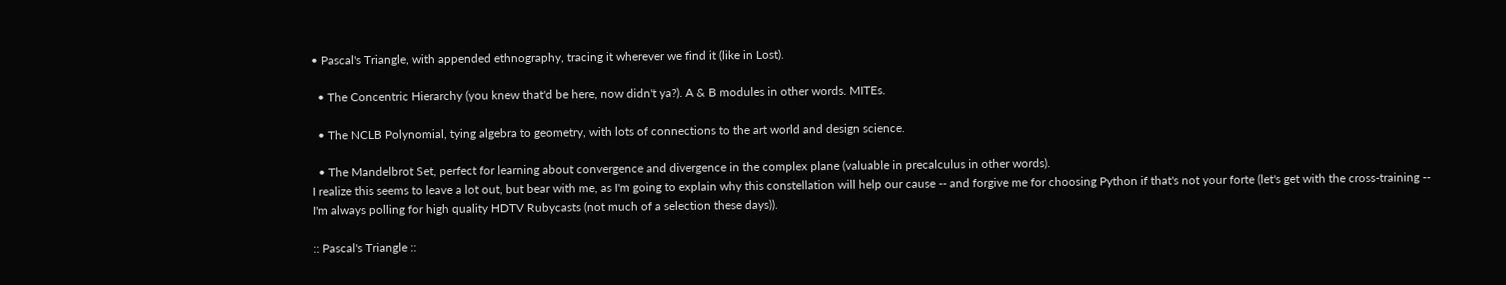• Pascal's Triangle, with appended ethnography, tracing it wherever we find it (like in Lost).

  • The Concentric Hierarchy (you knew that'd be here, now didn't ya?). A & B modules in other words. MITEs.

  • The NCLB Polynomial, tying algebra to geometry, with lots of connections to the art world and design science.

  • The Mandelbrot Set, perfect for learning about convergence and divergence in the complex plane (valuable in precalculus in other words).
I realize this seems to leave a lot out, but bear with me, as I'm going to explain why this constellation will help our cause -- and forgive me for choosing Python if that's not your forte (let's get with the cross-training -- I'm always polling for high quality HDTV Rubycasts (not much of a selection these days)).

:: Pascal's Triangle ::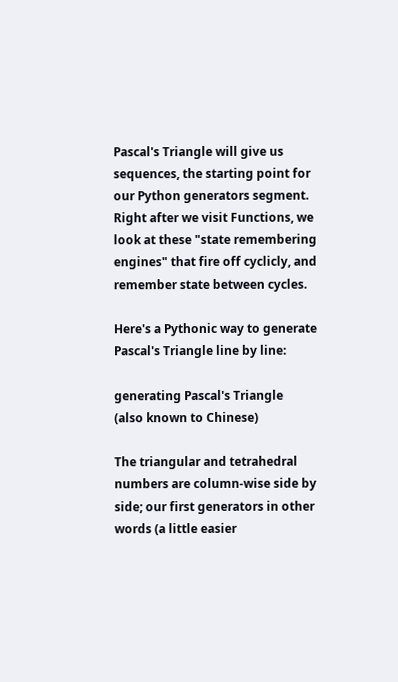Pascal's Triangle will give us sequences, the starting point for our Python generators segment. Right after we visit Functions, we look at these "state remembering engines" that fire off cyclicly, and remember state between cycles.

Here's a Pythonic way to generate Pascal's Triangle line by line:

generating Pascal's Triangle
(also known to Chinese)

The triangular and tetrahedral numbers are column-wise side by side; our first generators in other words (a little easier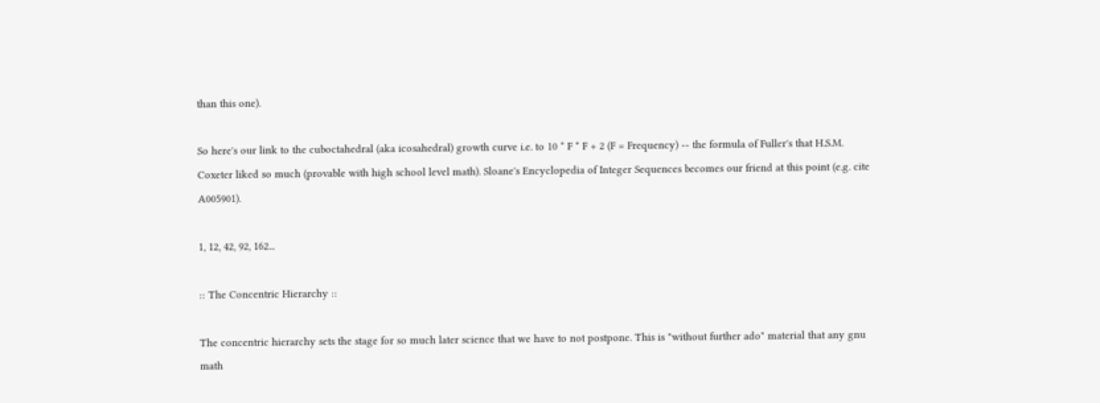than this one).

So here's our link to the cuboctahedral (aka icosahedral) growth curve i.e. to 10 * F * F + 2 (F = Frequency) -- the formula of Fuller's that H.S.M. Coxeter liked so much (provable with high school level math). Sloane's Encyclopedia of Integer Sequences becomes our friend at this point (e.g. cite A005901).

1, 12, 42, 92, 162...

:: The Concentric Hierarchy ::

The concentric hierarchy sets the stage for so much later science that we have to not postpone. This is "without further ado" material that any gnu math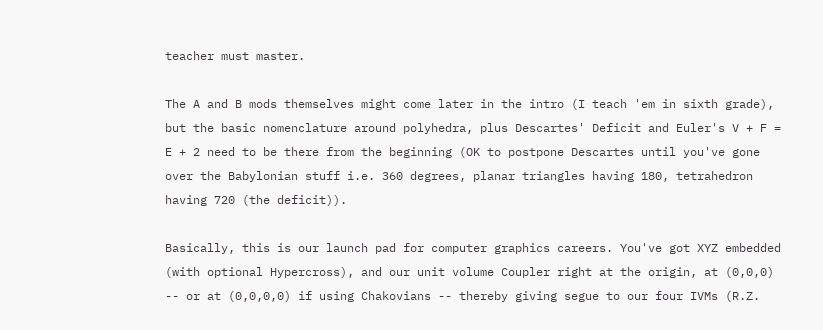teacher must master.

The A and B mods themselves might come later in the intro (I teach 'em in sixth grade), but the basic nomenclature around polyhedra, plus Descartes' Deficit and Euler's V + F = E + 2 need to be there from the beginning (OK to postpone Descartes until you've gone over the Babylonian stuff i.e. 360 degrees, planar triangles having 180, tetrahedron having 720 (the deficit)).

Basically, this is our launch pad for computer graphics careers. You've got XYZ embedded (with optional Hypercross), and our unit volume Coupler right at the origin, at (0,0,0) -- or at (0,0,0,0) if using Chakovians -- thereby giving segue to our four IVMs (R.Z.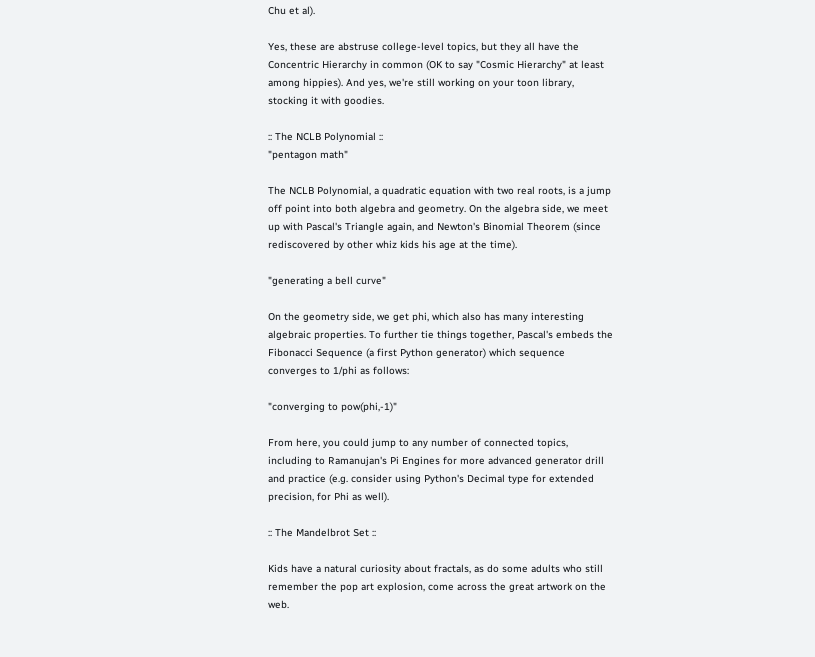Chu et al).

Yes, these are abstruse college-level topics, but they all have the Concentric Hierarchy in common (OK to say "Cosmic Hierarchy" at least among hippies). And yes, we're still working on your toon library, stocking it with goodies.

:: The NCLB Polynomial ::
"pentagon math"

The NCLB Polynomial, a quadratic equation with two real roots, is a jump off point into both algebra and geometry. On the algebra side, we meet up with Pascal's Triangle again, and Newton's Binomial Theorem (since rediscovered by other whiz kids his age at the time).

"generating a bell curve"

On the geometry side, we get phi, which also has many interesting algebraic properties. To further tie things together, Pascal's embeds the Fibonacci Sequence (a first Python generator) which sequence converges to 1/phi as follows:

"converging to pow(phi,-1)"

From here, you could jump to any number of connected topics, including to Ramanujan's Pi Engines for more advanced generator drill and practice (e.g. consider using Python's Decimal type for extended precision, for Phi as well).

:: The Mandelbrot Set ::

Kids have a natural curiosity about fractals, as do some adults who still remember the pop art explosion, come across the great artwork on the web.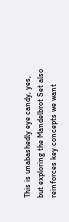This is unabashedly eye candy, yes, but exploring the Mandelbrot Set also reinforces key concepts we want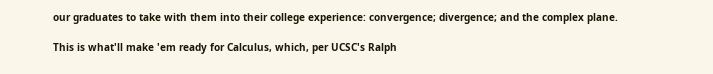our graduates to take with them into their college experience: convergence; divergence; and the complex plane.

This is what'll make 'em ready for Calculus, which, per UCSC's Ralph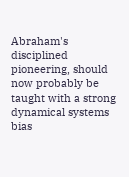Abraham's disciplined pioneering, should now probably be taught with a strong dynamical systems bias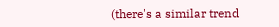(there's a similar trend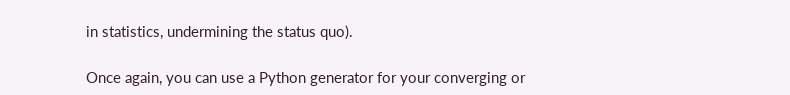in statistics, undermining the status quo).

Once again, you can use a Python generator for your converging or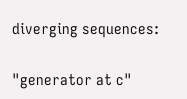diverging sequences:

"generator at c"